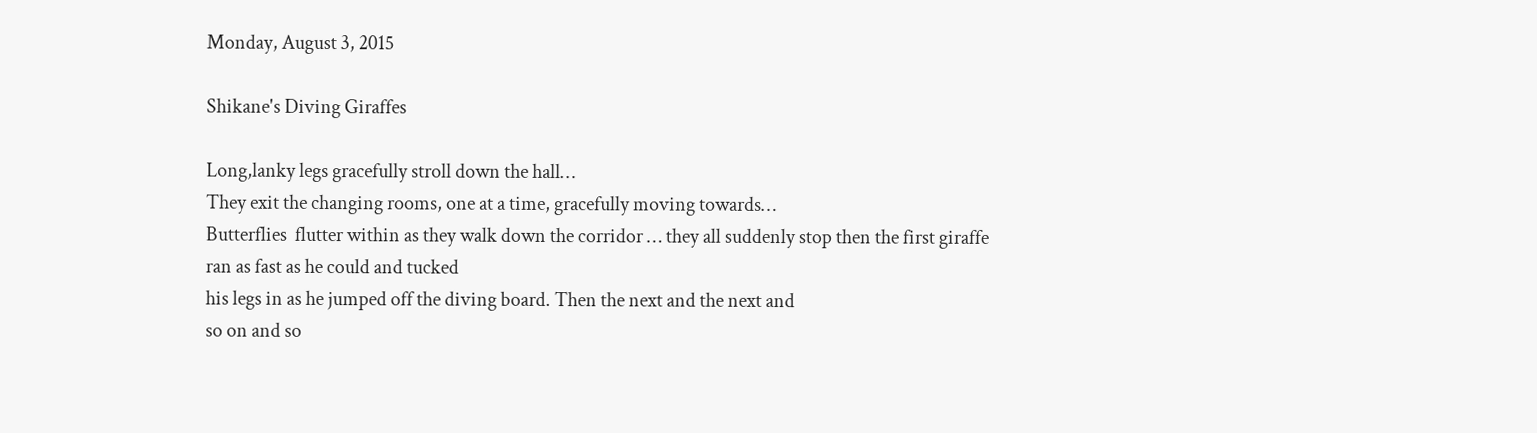Monday, August 3, 2015

Shikane's Diving Giraffes

Long,lanky legs gracefully stroll down the hall…
They exit the changing rooms, one at a time, gracefully moving towards…
Butterflies  flutter within as they walk down the corridor … they all suddenly stop then the first giraffe
ran as fast as he could and tucked
his legs in as he jumped off the diving board. Then the next and the next and
so on and so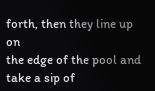forth, then they line up on
the edge of the pool and take a sip of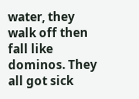water, they walk off then fall like dominos. They all got sick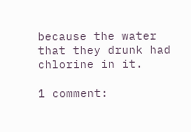because the water that they drunk had chlorine in it.

1 comment: